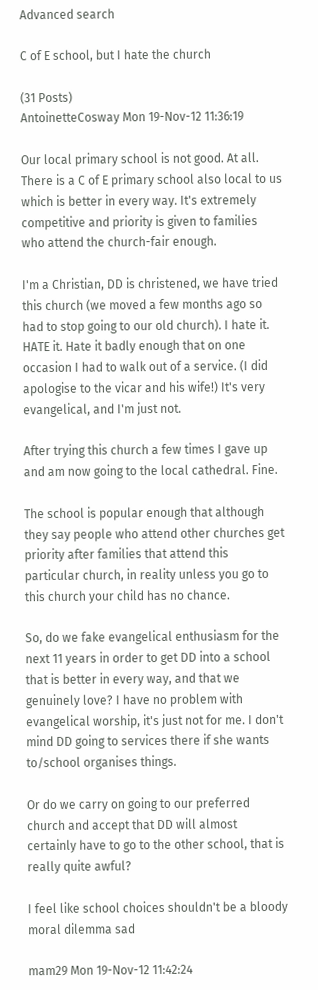Advanced search

C of E school, but I hate the church

(31 Posts)
AntoinetteCosway Mon 19-Nov-12 11:36:19

Our local primary school is not good. At all. There is a C of E primary school also local to us which is better in every way. It's extremely competitive and priority is given to families who attend the church-fair enough.

I'm a Christian, DD is christened, we have tried this church (we moved a few months ago so had to stop going to our old church). I hate it. HATE it. Hate it badly enough that on one occasion I had to walk out of a service. (I did apologise to the vicar and his wife!) It's very evangelical, and I'm just not.

After trying this church a few times I gave up and am now going to the local cathedral. Fine.

The school is popular enough that although they say people who attend other churches get priority after families that attend this particular church, in reality unless you go to this church your child has no chance.

So, do we fake evangelical enthusiasm for the next 11 years in order to get DD into a school that is better in every way, and that we genuinely love? I have no problem with evangelical worship, it's just not for me. I don't mind DD going to services there if she wants to/school organises things.

Or do we carry on going to our preferred church and accept that DD will almost certainly have to go to the other school, that is really quite awful?

I feel like school choices shouldn't be a bloody moral dilemma sad

mam29 Mon 19-Nov-12 11:42:24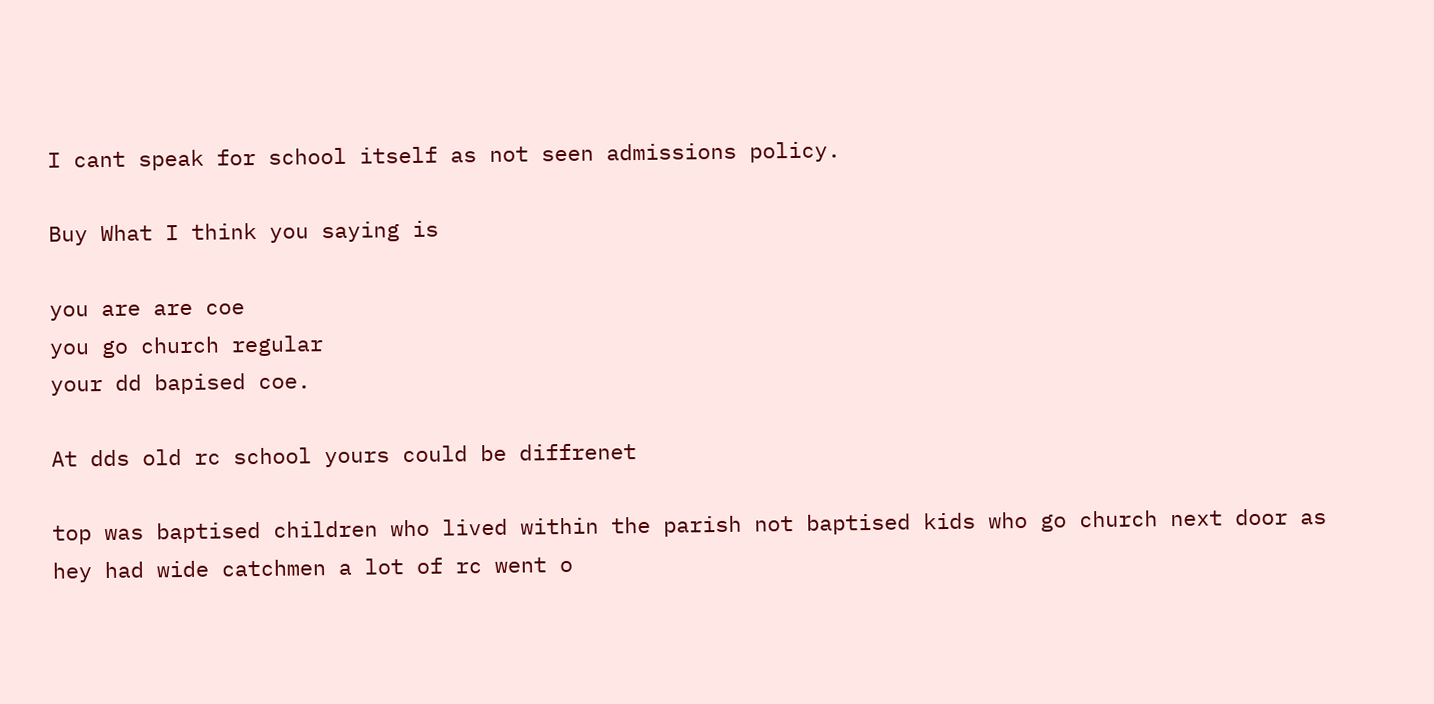I cant speak for school itself as not seen admissions policy.

Buy What I think you saying is

you are are coe
you go church regular
your dd bapised coe.

At dds old rc school yours could be diffrenet

top was baptised children who lived within the parish not baptised kids who go church next door as hey had wide catchmen a lot of rc went o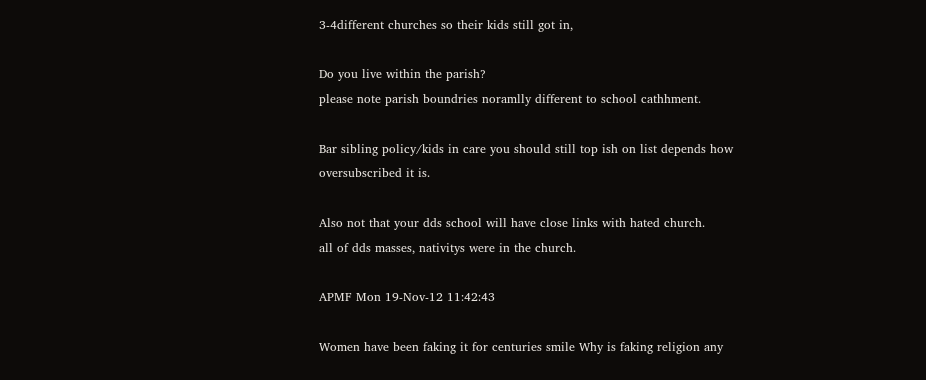3-4different churches so their kids still got in,

Do you live within the parish?
please note parish boundries noramlly different to school cathhment.

Bar sibling policy/kids in care you should still top ish on list depends how oversubscribed it is.

Also not that your dds school will have close links with hated church.
all of dds masses, nativitys were in the church.

APMF Mon 19-Nov-12 11:42:43

Women have been faking it for centuries smile Why is faking religion any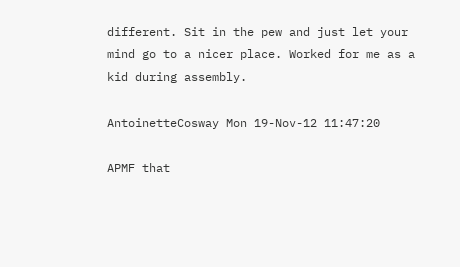different. Sit in the pew and just let your mind go to a nicer place. Worked for me as a kid during assembly.

AntoinetteCosway Mon 19-Nov-12 11:47:20

APMF that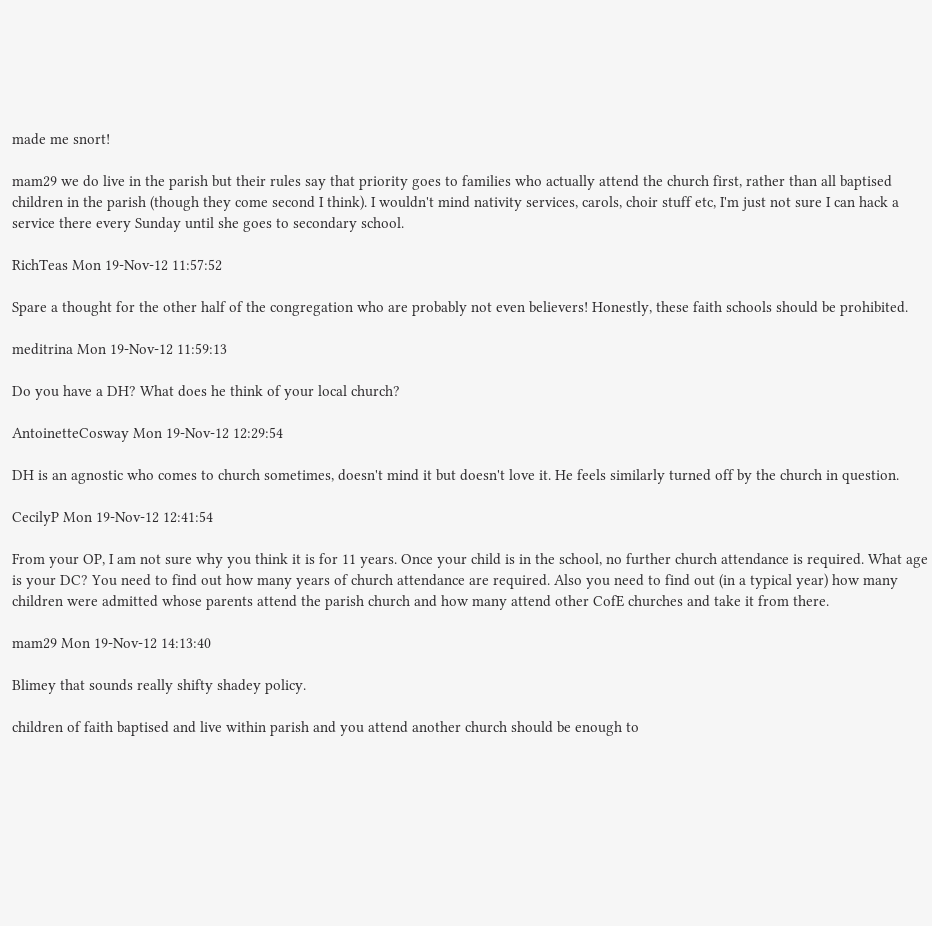made me snort!

mam29 we do live in the parish but their rules say that priority goes to families who actually attend the church first, rather than all baptised children in the parish (though they come second I think). I wouldn't mind nativity services, carols, choir stuff etc, I'm just not sure I can hack a service there every Sunday until she goes to secondary school.

RichTeas Mon 19-Nov-12 11:57:52

Spare a thought for the other half of the congregation who are probably not even believers! Honestly, these faith schools should be prohibited.

meditrina Mon 19-Nov-12 11:59:13

Do you have a DH? What does he think of your local church?

AntoinetteCosway Mon 19-Nov-12 12:29:54

DH is an agnostic who comes to church sometimes, doesn't mind it but doesn't love it. He feels similarly turned off by the church in question.

CecilyP Mon 19-Nov-12 12:41:54

From your OP, I am not sure why you think it is for 11 years. Once your child is in the school, no further church attendance is required. What age is your DC? You need to find out how many years of church attendance are required. Also you need to find out (in a typical year) how many children were admitted whose parents attend the parish church and how many attend other CofE churches and take it from there.

mam29 Mon 19-Nov-12 14:13:40

Blimey that sounds really shifty shadey policy.

children of faith baptised and live within parish and you attend another church should be enough to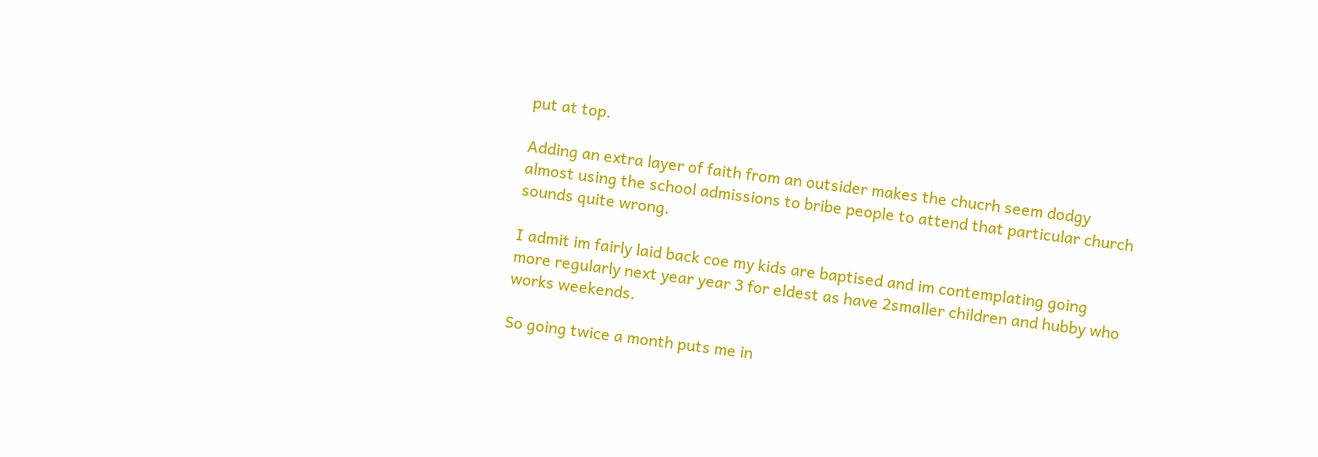put at top.

Adding an extra layer of faith from an outsider makes the chucrh seem dodgy almost using the school admissions to bribe people to attend that particular church sounds quite wrong.

I admit im fairly laid back coe my kids are baptised and im contemplating going more regularly next year year 3 for eldest as have 2smaller children and hubby who works weekends.

So going twice a month puts me in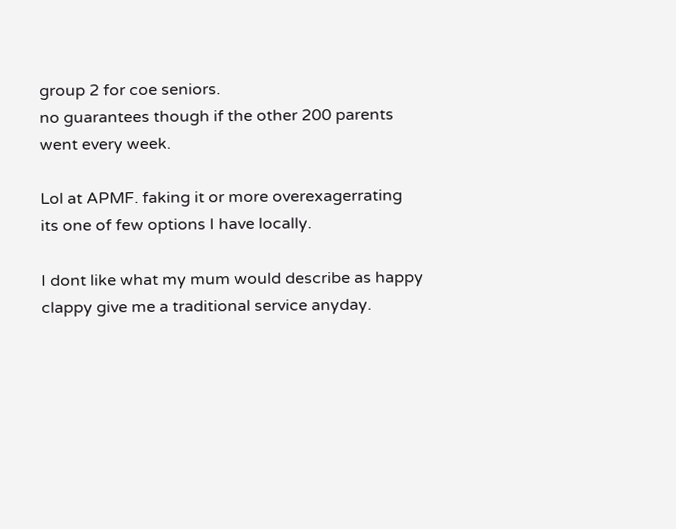group 2 for coe seniors.
no guarantees though if the other 200 parents went every week.

Lol at APMF. faking it or more overexagerrating its one of few options I have locally.

I dont like what my mum would describe as happy clappy give me a traditional service anyday.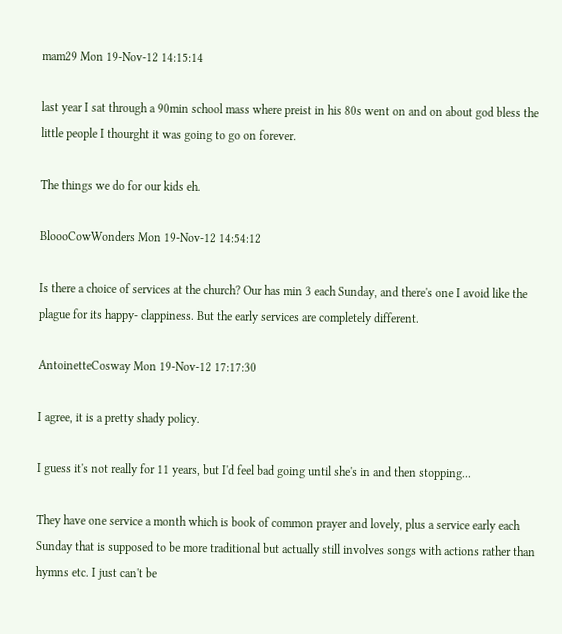mam29 Mon 19-Nov-12 14:15:14

last year I sat through a 90min school mass where preist in his 80s went on and on about god bless the little people I thourght it was going to go on forever.

The things we do for our kids eh.

BloooCowWonders Mon 19-Nov-12 14:54:12

Is there a choice of services at the church? Our has min 3 each Sunday, and there's one I avoid like the plague for its happy- clappiness. But the early services are completely different.

AntoinetteCosway Mon 19-Nov-12 17:17:30

I agree, it is a pretty shady policy.

I guess it's not really for 11 years, but I'd feel bad going until she's in and then stopping...

They have one service a month which is book of common prayer and lovely, plus a service early each Sunday that is supposed to be more traditional but actually still involves songs with actions rather than hymns etc. I just can't be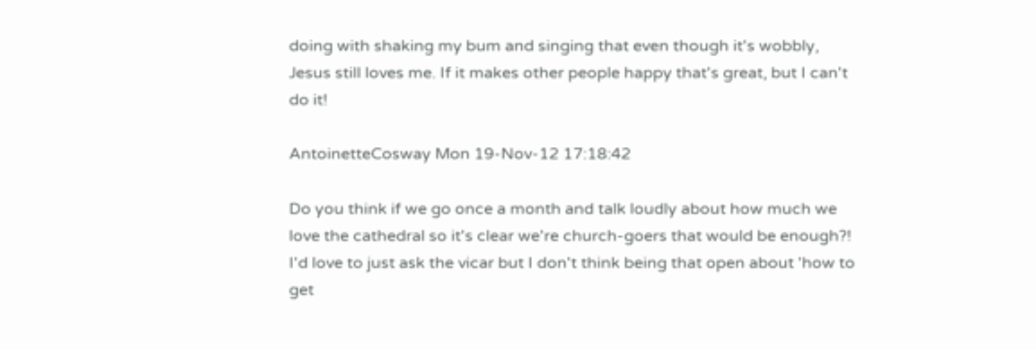doing with shaking my bum and singing that even though it's wobbly, Jesus still loves me. If it makes other people happy that's great, but I can't do it!

AntoinetteCosway Mon 19-Nov-12 17:18:42

Do you think if we go once a month and talk loudly about how much we love the cathedral so it's clear we're church-goers that would be enough?! I'd love to just ask the vicar but I don't think being that open about 'how to get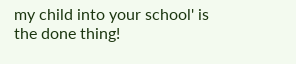my child into your school' is the done thing!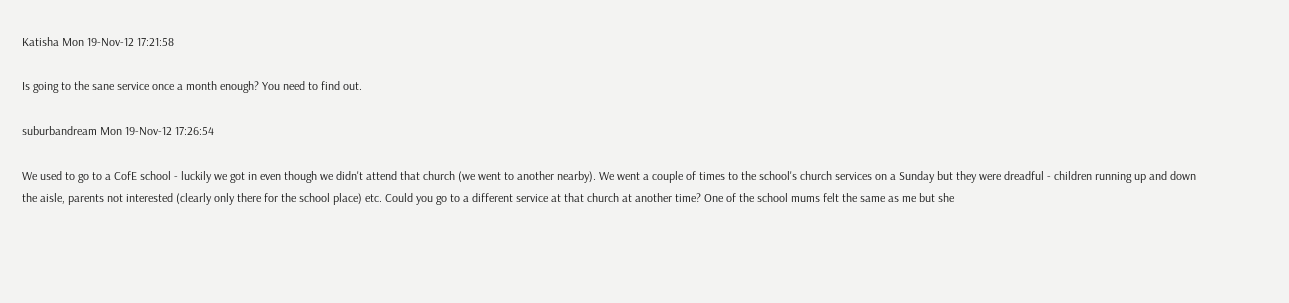Katisha Mon 19-Nov-12 17:21:58

Is going to the sane service once a month enough? You need to find out.

suburbandream Mon 19-Nov-12 17:26:54

We used to go to a CofE school - luckily we got in even though we didn't attend that church (we went to another nearby). We went a couple of times to the school's church services on a Sunday but they were dreadful - children running up and down the aisle, parents not interested (clearly only there for the school place) etc. Could you go to a different service at that church at another time? One of the school mums felt the same as me but she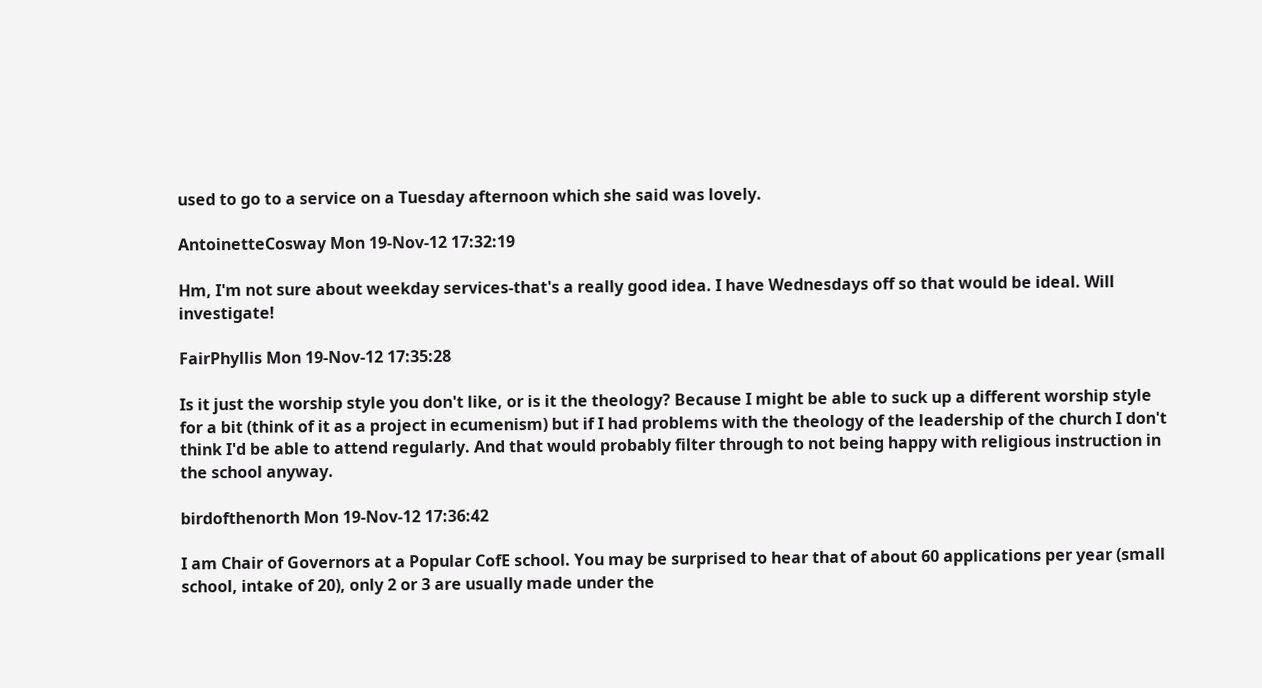used to go to a service on a Tuesday afternoon which she said was lovely.

AntoinetteCosway Mon 19-Nov-12 17:32:19

Hm, I'm not sure about weekday services-that's a really good idea. I have Wednesdays off so that would be ideal. Will investigate!

FairPhyllis Mon 19-Nov-12 17:35:28

Is it just the worship style you don't like, or is it the theology? Because I might be able to suck up a different worship style for a bit (think of it as a project in ecumenism) but if I had problems with the theology of the leadership of the church I don't think I'd be able to attend regularly. And that would probably filter through to not being happy with religious instruction in the school anyway.

birdofthenorth Mon 19-Nov-12 17:36:42

I am Chair of Governors at a Popular CofE school. You may be surprised to hear that of about 60 applications per year (small school, intake of 20), only 2 or 3 are usually made under the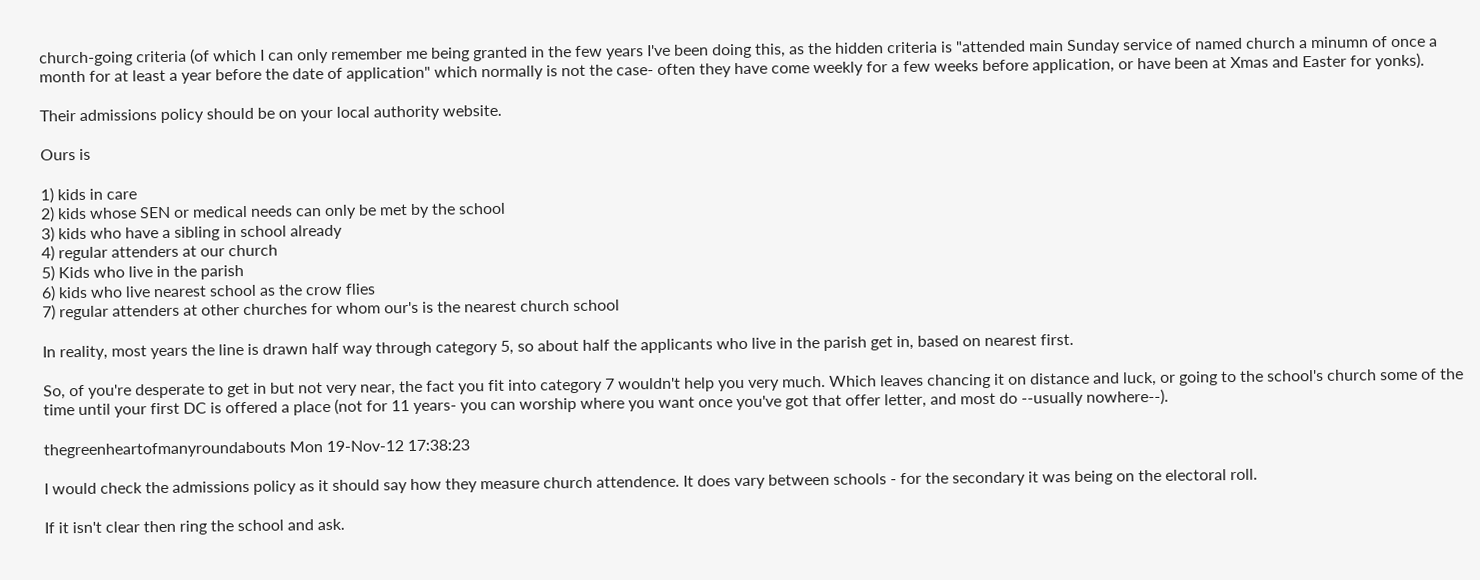church-going criteria (of which I can only remember me being granted in the few years I've been doing this, as the hidden criteria is "attended main Sunday service of named church a minumn of once a month for at least a year before the date of application" which normally is not the case- often they have come weekly for a few weeks before application, or have been at Xmas and Easter for yonks).

Their admissions policy should be on your local authority website.

Ours is

1) kids in care
2) kids whose SEN or medical needs can only be met by the school
3) kids who have a sibling in school already
4) regular attenders at our church
5) Kids who live in the parish
6) kids who live nearest school as the crow flies
7) regular attenders at other churches for whom our's is the nearest church school

In reality, most years the line is drawn half way through category 5, so about half the applicants who live in the parish get in, based on nearest first.

So, of you're desperate to get in but not very near, the fact you fit into category 7 wouldn't help you very much. Which leaves chancing it on distance and luck, or going to the school's church some of the time until your first DC is offered a place (not for 11 years- you can worship where you want once you've got that offer letter, and most do --usually nowhere--).

thegreenheartofmanyroundabouts Mon 19-Nov-12 17:38:23

I would check the admissions policy as it should say how they measure church attendence. It does vary between schools - for the secondary it was being on the electoral roll.

If it isn't clear then ring the school and ask.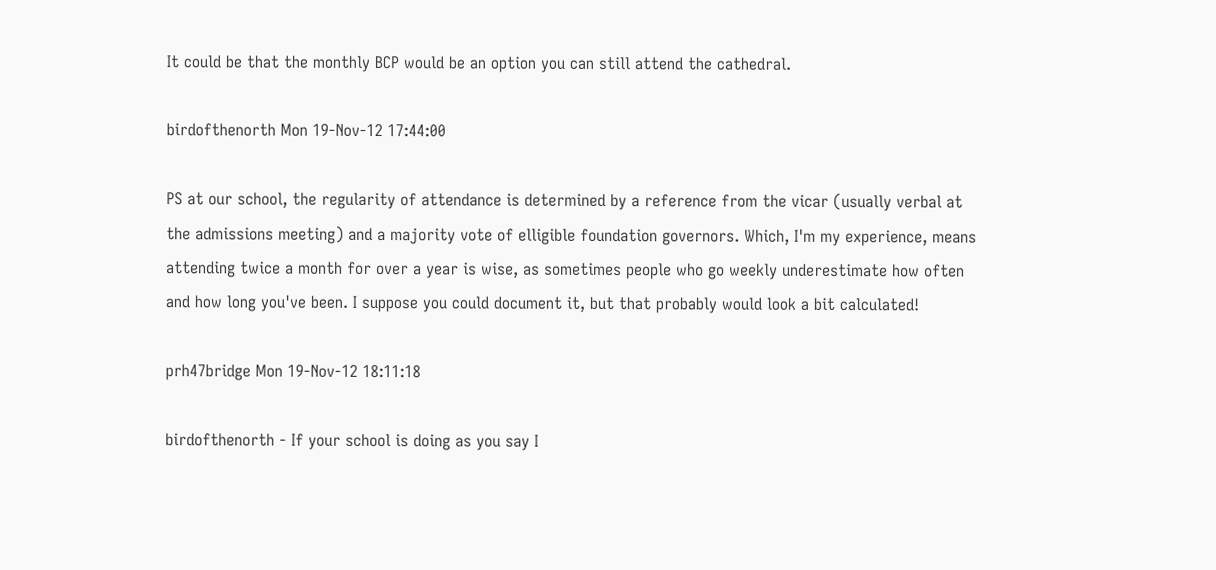It could be that the monthly BCP would be an option you can still attend the cathedral.

birdofthenorth Mon 19-Nov-12 17:44:00

PS at our school, the regularity of attendance is determined by a reference from the vicar (usually verbal at the admissions meeting) and a majority vote of elligible foundation governors. Which, I'm my experience, means attending twice a month for over a year is wise, as sometimes people who go weekly underestimate how often and how long you've been. I suppose you could document it, but that probably would look a bit calculated!

prh47bridge Mon 19-Nov-12 18:11:18

birdofthenorth - If your school is doing as you say I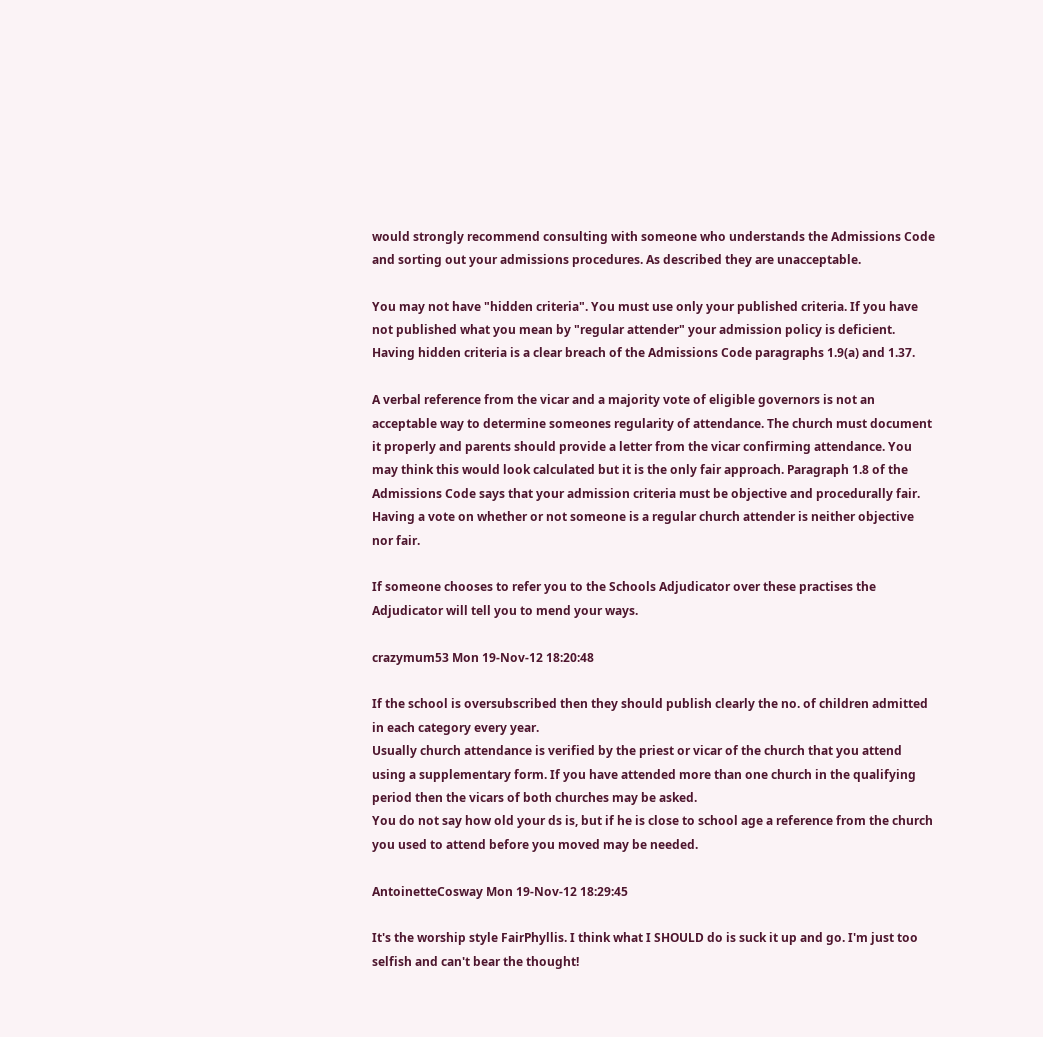would strongly recommend consulting with someone who understands the Admissions Code and sorting out your admissions procedures. As described they are unacceptable.

You may not have "hidden criteria". You must use only your published criteria. If you have not published what you mean by "regular attender" your admission policy is deficient. Having hidden criteria is a clear breach of the Admissions Code paragraphs 1.9(a) and 1.37.

A verbal reference from the vicar and a majority vote of eligible governors is not an acceptable way to determine someones regularity of attendance. The church must document it properly and parents should provide a letter from the vicar confirming attendance. You may think this would look calculated but it is the only fair approach. Paragraph 1.8 of the Admissions Code says that your admission criteria must be objective and procedurally fair. Having a vote on whether or not someone is a regular church attender is neither objective nor fair.

If someone chooses to refer you to the Schools Adjudicator over these practises the Adjudicator will tell you to mend your ways.

crazymum53 Mon 19-Nov-12 18:20:48

If the school is oversubscribed then they should publish clearly the no. of children admitted in each category every year.
Usually church attendance is verified by the priest or vicar of the church that you attend using a supplementary form. If you have attended more than one church in the qualifying period then the vicars of both churches may be asked.
You do not say how old your ds is, but if he is close to school age a reference from the church you used to attend before you moved may be needed.

AntoinetteCosway Mon 19-Nov-12 18:29:45

It's the worship style FairPhyllis. I think what I SHOULD do is suck it up and go. I'm just too selfish and can't bear the thought!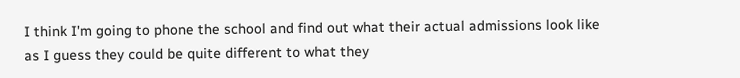I think I'm going to phone the school and find out what their actual admissions look like as I guess they could be quite different to what they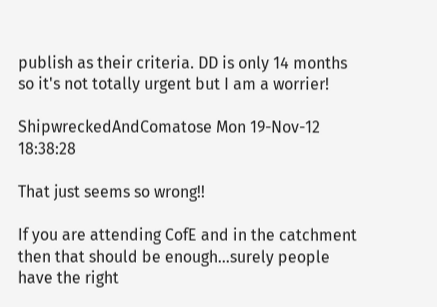publish as their criteria. DD is only 14 months so it's not totally urgent but I am a worrier!

ShipwreckedAndComatose Mon 19-Nov-12 18:38:28

That just seems so wrong!!

If you are attending CofE and in the catchment then that should be enough...surely people have the right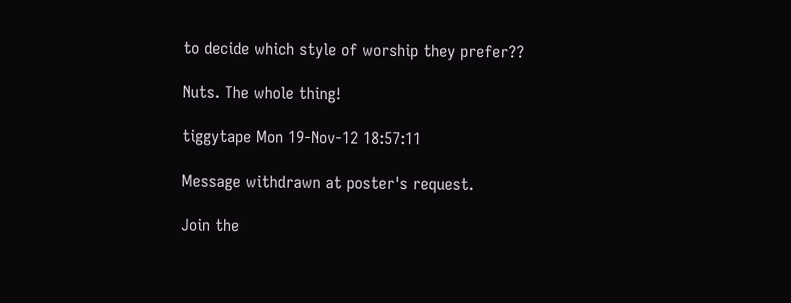to decide which style of worship they prefer??

Nuts. The whole thing!

tiggytape Mon 19-Nov-12 18:57:11

Message withdrawn at poster's request.

Join the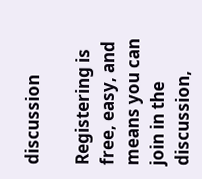discussion

Registering is free, easy, and means you can join in the discussion,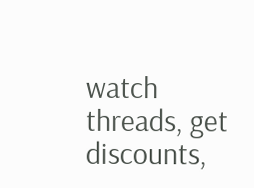watch threads, get discounts,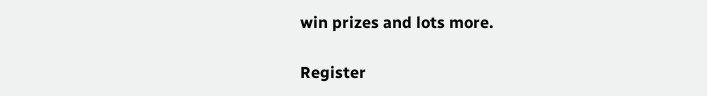win prizes and lots more.

Register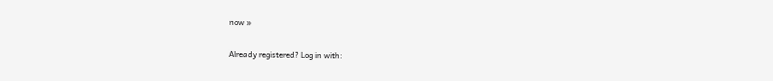now »

Already registered? Log in with: